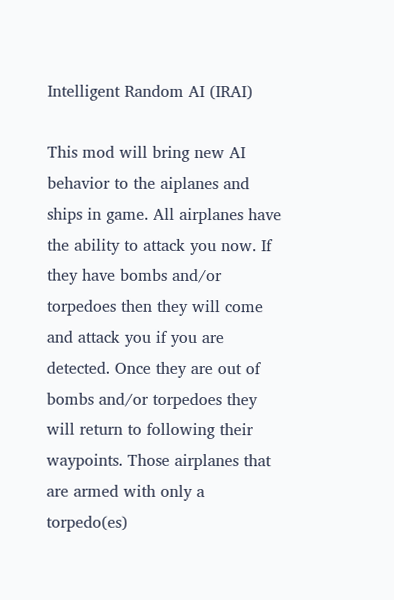Intelligent Random AI (IRAI)

This mod will bring new AI behavior to the aiplanes and ships in game. All airplanes have the ability to attack you now. If they have bombs and/or torpedoes then they will come and attack you if you are detected. Once they are out of bombs and/or torpedoes they will return to following their waypoints. Those airplanes that are armed with only a torpedo(es)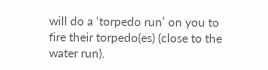will do a ‘torpedo run’ on you to fire their torpedo(es) (close to the water run).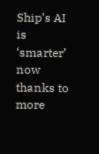Ship’s AI is ‘smarter’ now thanks to more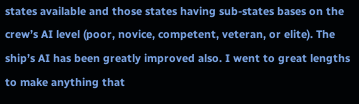states available and those states having sub-states bases on the crew’s AI level (poor, novice, competent, veteran, or elite). The ship’s AI has been greatly improved also. I went to great lengths to make anything that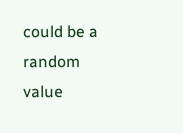could be a random value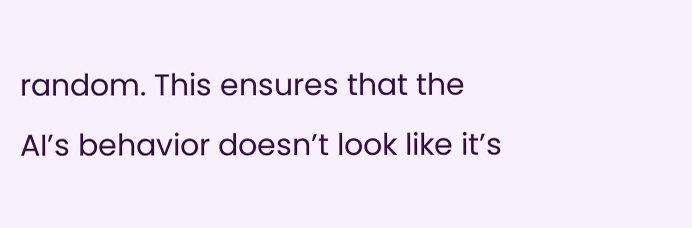random. This ensures that the AI’s behavior doesn’t look like it’s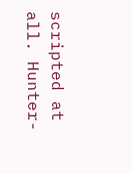scripted at all. Hunter-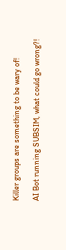Killer groups are something to be wary of!

AI Bot running SUBSIM, what could go wrong?!